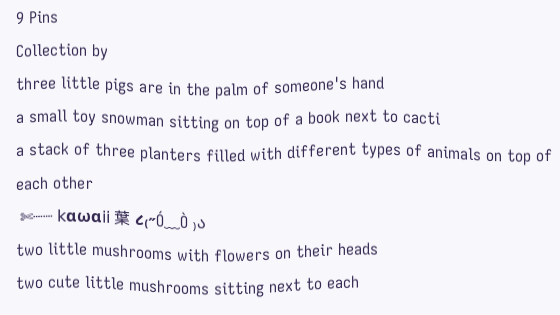9 Pins
Collection by
three little pigs are in the palm of someone's hand
a small toy snowman sitting on top of a book next to cacti
a stack of three planters filled with different types of animals on top of each other
 ✄┈┈ 𝗄αωα𝗂𝗂 葉 ૮₍˶Ó﹏Ò ₎ა
two little mushrooms with flowers on their heads
two cute little mushrooms sitting next to each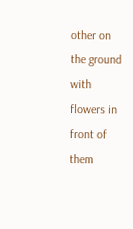other on the ground with flowers in front of them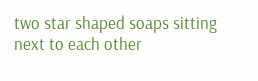two star shaped soaps sitting next to each other